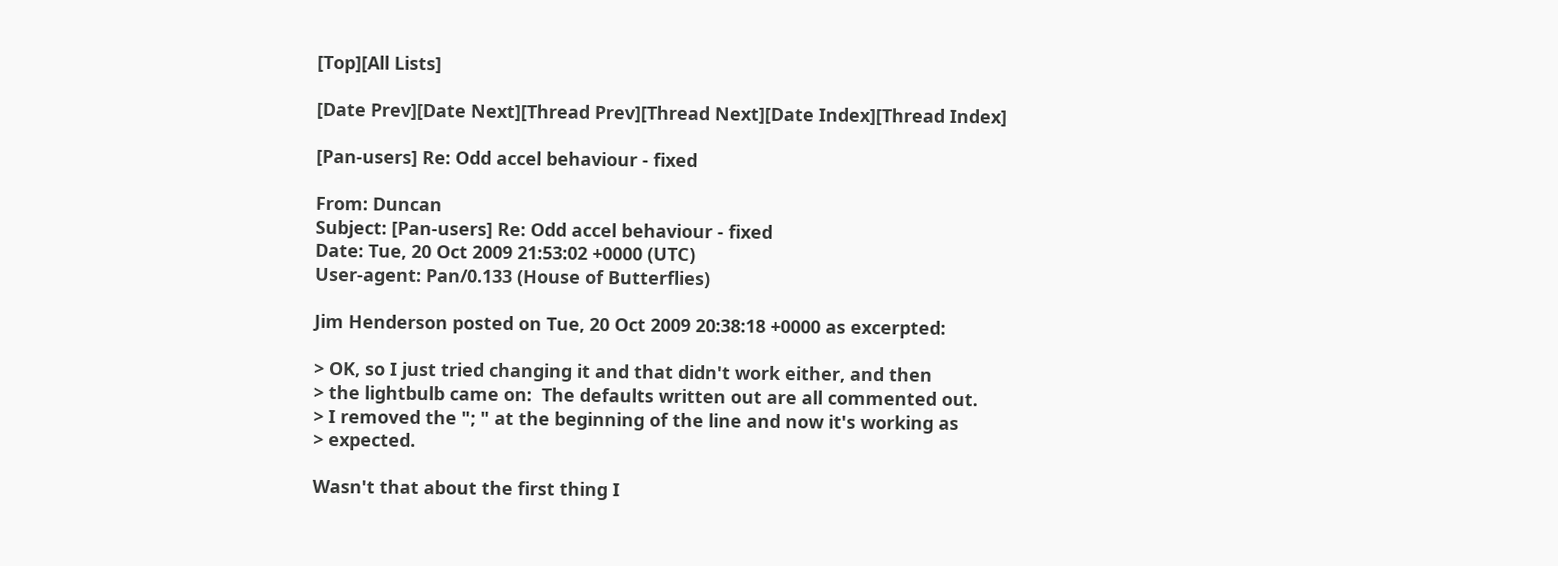[Top][All Lists]

[Date Prev][Date Next][Thread Prev][Thread Next][Date Index][Thread Index]

[Pan-users] Re: Odd accel behaviour - fixed

From: Duncan
Subject: [Pan-users] Re: Odd accel behaviour - fixed
Date: Tue, 20 Oct 2009 21:53:02 +0000 (UTC)
User-agent: Pan/0.133 (House of Butterflies)

Jim Henderson posted on Tue, 20 Oct 2009 20:38:18 +0000 as excerpted:

> OK, so I just tried changing it and that didn't work either, and then
> the lightbulb came on:  The defaults written out are all commented out.
> I removed the "; " at the beginning of the line and now it's working as
> expected.

Wasn't that about the first thing I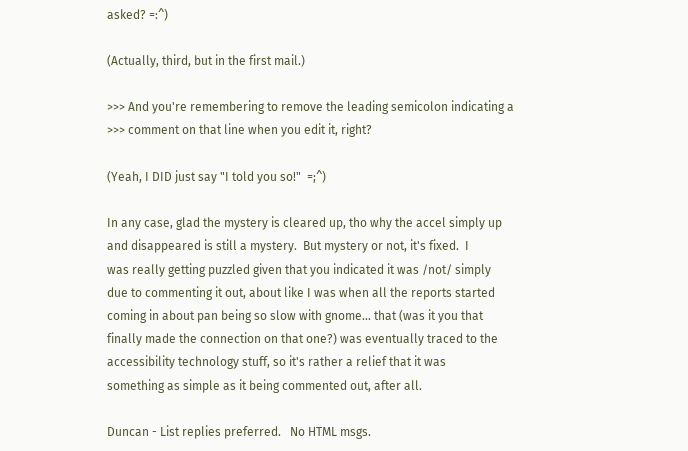asked? =:^)

(Actually, third, but in the first mail.)

>>> And you're remembering to remove the leading semicolon indicating a
>>> comment on that line when you edit it, right?

(Yeah, I DID just say "I told you so!"  =;^)

In any case, glad the mystery is cleared up, tho why the accel simply up
and disappeared is still a mystery.  But mystery or not, it's fixed.  I
was really getting puzzled given that you indicated it was /not/ simply
due to commenting it out, about like I was when all the reports started
coming in about pan being so slow with gnome... that (was it you that
finally made the connection on that one?) was eventually traced to the
accessibility technology stuff, so it's rather a relief that it was
something as simple as it being commented out, after all.

Duncan - List replies preferred.   No HTML msgs.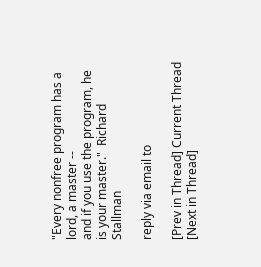"Every nonfree program has a lord, a master --
and if you use the program, he is your master."  Richard Stallman

reply via email to

[Prev in Thread] Current Thread [Next in Thread]